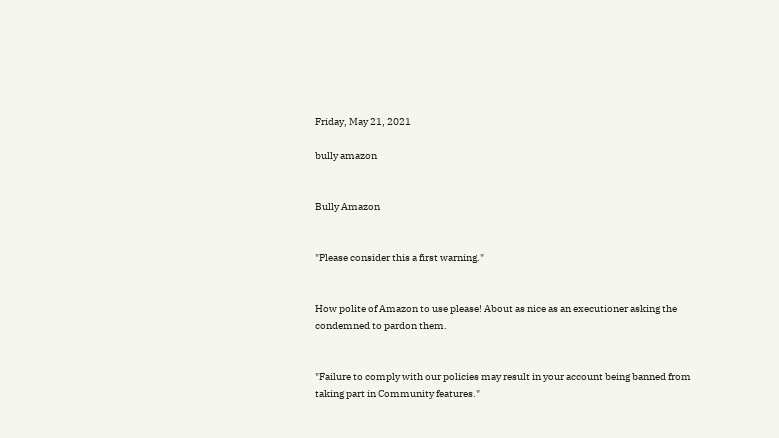Friday, May 21, 2021

bully amazon


Bully Amazon


"Please consider this a first warning."


How polite of Amazon to use please! About as nice as an executioner asking the condemned to pardon them.


"Failure to comply with our policies may result in your account being banned from taking part in Community features."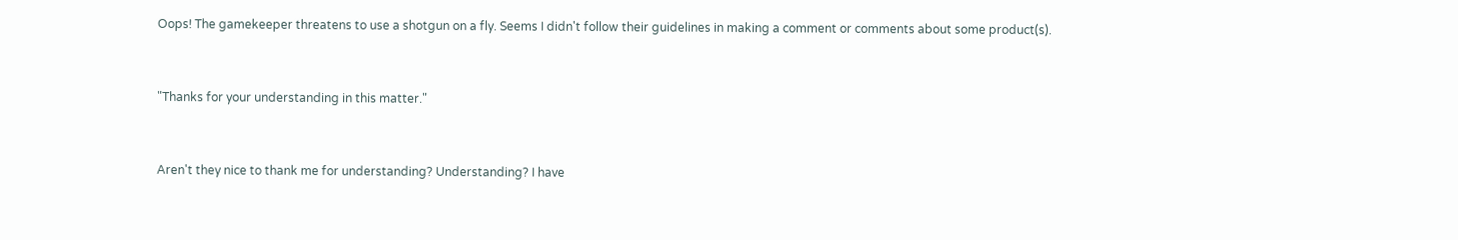Oops! The gamekeeper threatens to use a shotgun on a fly. Seems I didn't follow their guidelines in making a comment or comments about some product(s).


"Thanks for your understanding in this matter."


Aren't they nice to thank me for understanding? Understanding? I have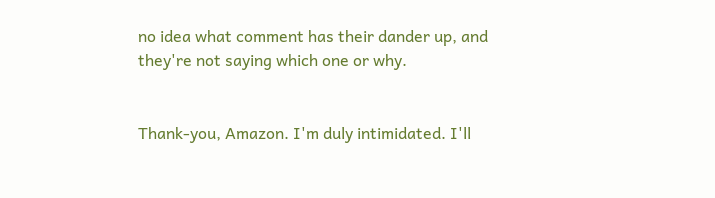no idea what comment has their dander up, and they're not saying which one or why.


Thank-you, Amazon. I'm duly intimidated. I'll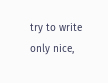try to write only nice,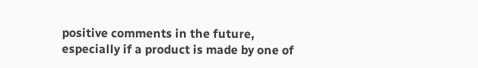positive comments in the future, especially if a product is made by one of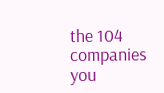the 104 companies you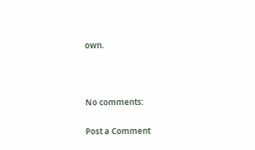own.



No comments:

Post a Comment